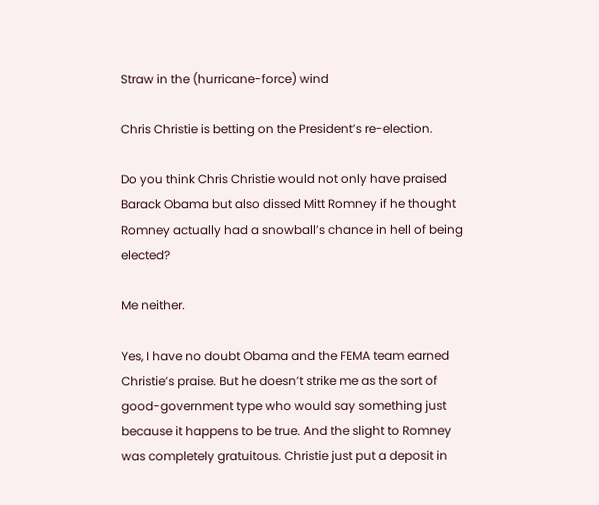Straw in the (hurricane-force) wind

Chris Christie is betting on the President’s re-election.

Do you think Chris Christie would not only have praised Barack Obama but also dissed Mitt Romney if he thought Romney actually had a snowball’s chance in hell of being elected?

Me neither.

Yes, I have no doubt Obama and the FEMA team earned Christie’s praise. But he doesn’t strike me as the sort of good-government type who would say something just because it happens to be true. And the slight to Romney was completely gratuitous. Christie just put a deposit in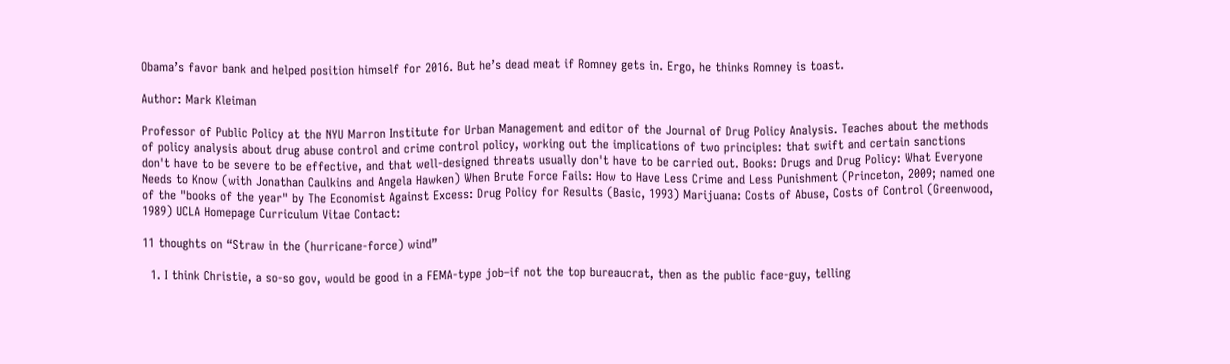Obama’s favor bank and helped position himself for 2016. But he’s dead meat if Romney gets in. Ergo, he thinks Romney is toast.

Author: Mark Kleiman

Professor of Public Policy at the NYU Marron Institute for Urban Management and editor of the Journal of Drug Policy Analysis. Teaches about the methods of policy analysis about drug abuse control and crime control policy, working out the implications of two principles: that swift and certain sanctions don't have to be severe to be effective, and that well-designed threats usually don't have to be carried out. Books: Drugs and Drug Policy: What Everyone Needs to Know (with Jonathan Caulkins and Angela Hawken) When Brute Force Fails: How to Have Less Crime and Less Punishment (Princeton, 2009; named one of the "books of the year" by The Economist Against Excess: Drug Policy for Results (Basic, 1993) Marijuana: Costs of Abuse, Costs of Control (Greenwood, 1989) UCLA Homepage Curriculum Vitae Contact:

11 thoughts on “Straw in the (hurricane-force) wind”

  1. I think Christie, a so-so gov, would be good in a FEMA-type job–if not the top bureaucrat, then as the public face-guy, telling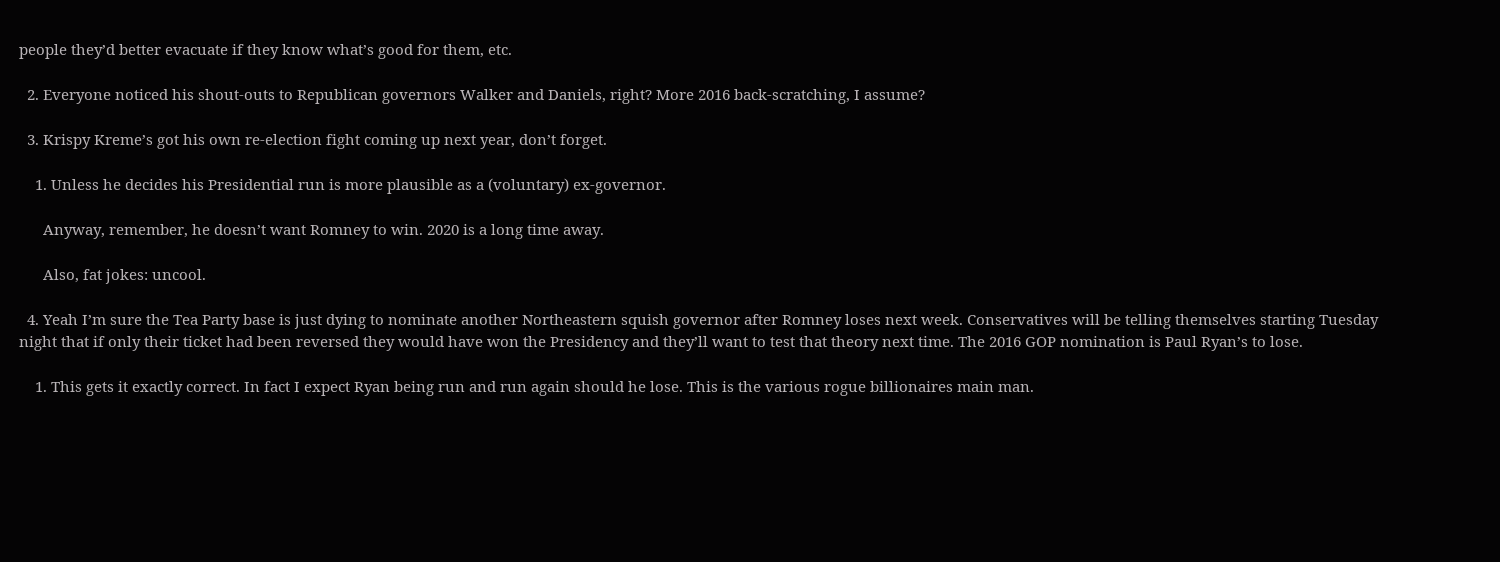people they’d better evacuate if they know what’s good for them, etc.

  2. Everyone noticed his shout-outs to Republican governors Walker and Daniels, right? More 2016 back-scratching, I assume?

  3. Krispy Kreme’s got his own re-election fight coming up next year, don’t forget.

    1. Unless he decides his Presidential run is more plausible as a (voluntary) ex-governor.

      Anyway, remember, he doesn’t want Romney to win. 2020 is a long time away.

      Also, fat jokes: uncool.

  4. Yeah I’m sure the Tea Party base is just dying to nominate another Northeastern squish governor after Romney loses next week. Conservatives will be telling themselves starting Tuesday night that if only their ticket had been reversed they would have won the Presidency and they’ll want to test that theory next time. The 2016 GOP nomination is Paul Ryan’s to lose.

    1. This gets it exactly correct. In fact I expect Ryan being run and run again should he lose. This is the various rogue billionaires main man.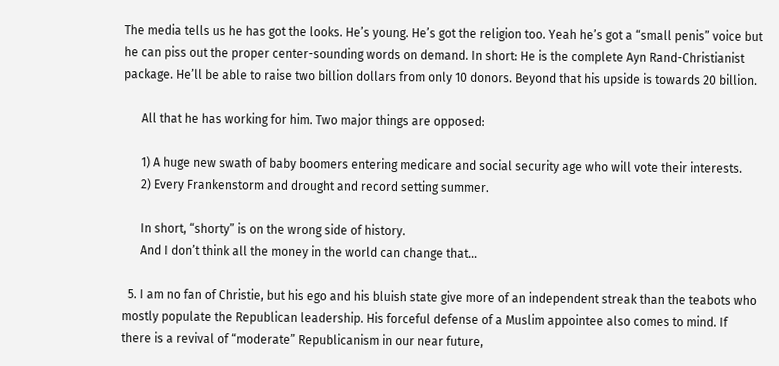The media tells us he has got the looks. He’s young. He’s got the religion too. Yeah he’s got a “small penis” voice but he can piss out the proper center-sounding words on demand. In short: He is the complete Ayn Rand-Christianist package. He’ll be able to raise two billion dollars from only 10 donors. Beyond that his upside is towards 20 billion.

      All that he has working for him. Two major things are opposed:

      1) A huge new swath of baby boomers entering medicare and social security age who will vote their interests.
      2) Every Frankenstorm and drought and record setting summer.

      In short, “shorty” is on the wrong side of history.
      And I don’t think all the money in the world can change that…

  5. I am no fan of Christie, but his ego and his bluish state give more of an independent streak than the teabots who mostly populate the Republican leadership. His forceful defense of a Muslim appointee also comes to mind. If there is a revival of “moderate” Republicanism in our near future,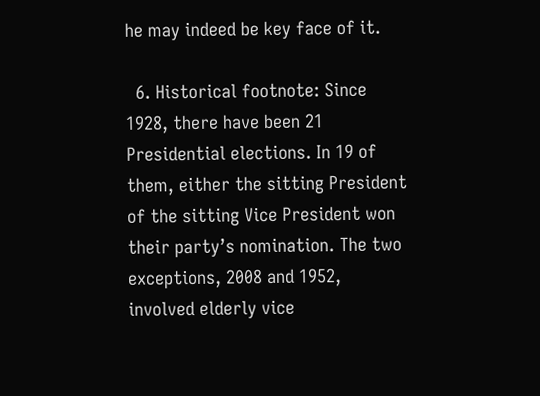he may indeed be key face of it.

  6. Historical footnote: Since 1928, there have been 21 Presidential elections. In 19 of them, either the sitting President of the sitting Vice President won their party’s nomination. The two exceptions, 2008 and 1952, involved elderly vice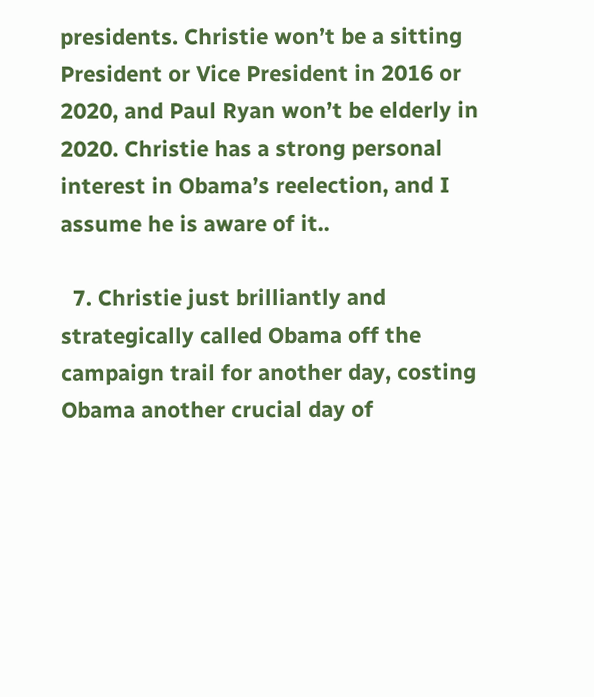presidents. Christie won’t be a sitting President or Vice President in 2016 or 2020, and Paul Ryan won’t be elderly in 2020. Christie has a strong personal interest in Obama’s reelection, and I assume he is aware of it..

  7. Christie just brilliantly and strategically called Obama off the campaign trail for another day, costing Obama another crucial day of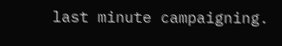last minute campaigning.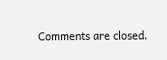Comments are closed.